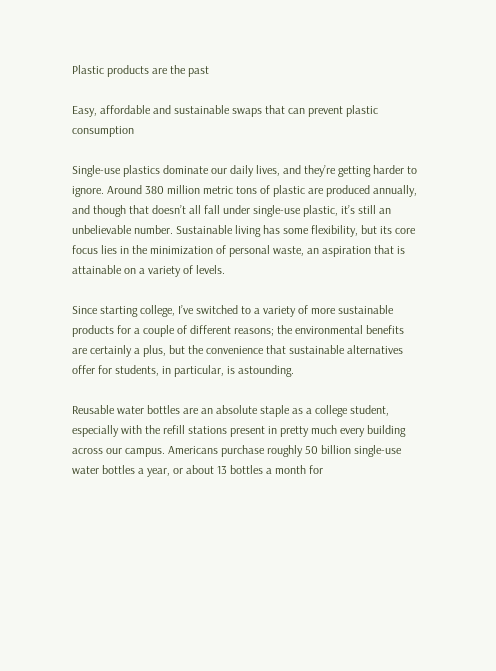Plastic products are the past

Easy, affordable and sustainable swaps that can prevent plastic consumption

Single-use plastics dominate our daily lives, and they’re getting harder to ignore. Around 380 million metric tons of plastic are produced annually, and though that doesn’t all fall under single-use plastic, it’s still an unbelievable number. Sustainable living has some flexibility, but its core focus lies in the minimization of personal waste, an aspiration that is attainable on a variety of levels.

Since starting college, I’ve switched to a variety of more sustainable products for a couple of different reasons; the environmental benefits are certainly a plus, but the convenience that sustainable alternatives offer for students, in particular, is astounding.

Reusable water bottles are an absolute staple as a college student, especially with the refill stations present in pretty much every building across our campus. Americans purchase roughly 50 billion single-use water bottles a year, or about 13 bottles a month for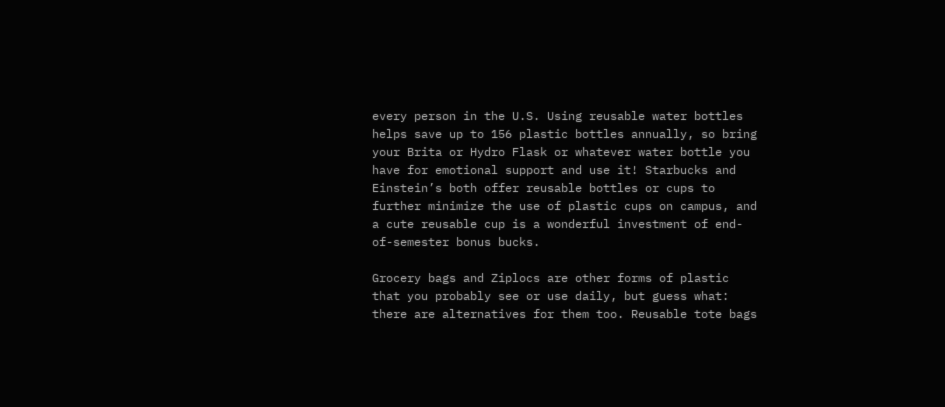every person in the U.S. Using reusable water bottles helps save up to 156 plastic bottles annually, so bring your Brita or Hydro Flask or whatever water bottle you have for emotional support and use it! Starbucks and Einstein’s both offer reusable bottles or cups to further minimize the use of plastic cups on campus, and a cute reusable cup is a wonderful investment of end-of-semester bonus bucks.

Grocery bags and Ziplocs are other forms of plastic that you probably see or use daily, but guess what: there are alternatives for them too. Reusable tote bags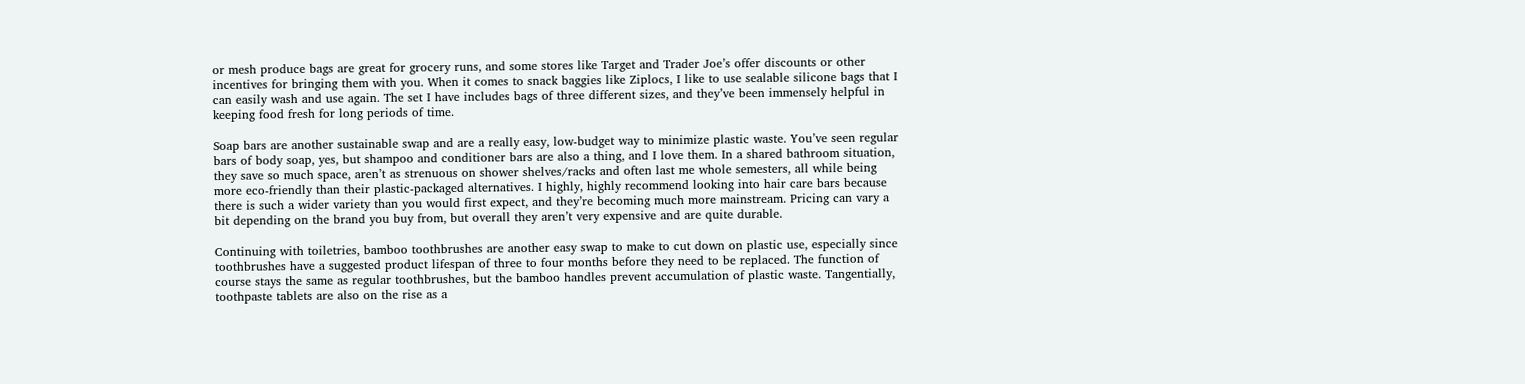or mesh produce bags are great for grocery runs, and some stores like Target and Trader Joe’s offer discounts or other incentives for bringing them with you. When it comes to snack baggies like Ziplocs, I like to use sealable silicone bags that I can easily wash and use again. The set I have includes bags of three different sizes, and they’ve been immensely helpful in keeping food fresh for long periods of time.

Soap bars are another sustainable swap and are a really easy, low-budget way to minimize plastic waste. You’ve seen regular bars of body soap, yes, but shampoo and conditioner bars are also a thing, and I love them. In a shared bathroom situation, they save so much space, aren’t as strenuous on shower shelves/racks and often last me whole semesters, all while being more eco-friendly than their plastic-packaged alternatives. I highly, highly recommend looking into hair care bars because there is such a wider variety than you would first expect, and they’re becoming much more mainstream. Pricing can vary a bit depending on the brand you buy from, but overall they aren’t very expensive and are quite durable.

Continuing with toiletries, bamboo toothbrushes are another easy swap to make to cut down on plastic use, especially since toothbrushes have a suggested product lifespan of three to four months before they need to be replaced. The function of course stays the same as regular toothbrushes, but the bamboo handles prevent accumulation of plastic waste. Tangentially, toothpaste tablets are also on the rise as a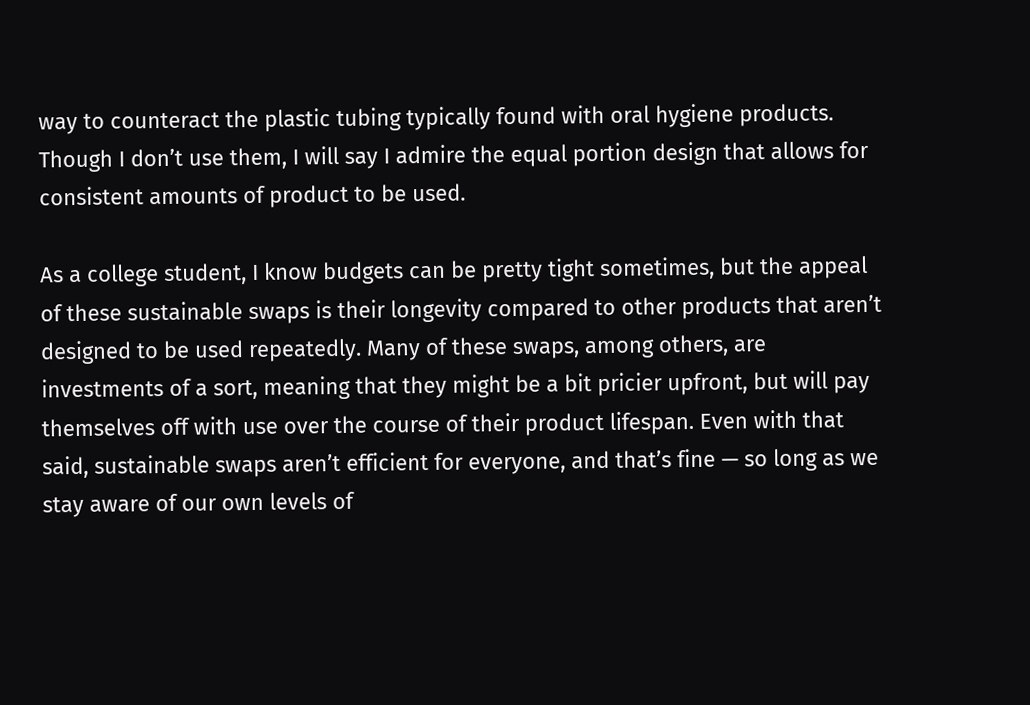way to counteract the plastic tubing typically found with oral hygiene products. Though I don’t use them, I will say I admire the equal portion design that allows for consistent amounts of product to be used.

As a college student, I know budgets can be pretty tight sometimes, but the appeal of these sustainable swaps is their longevity compared to other products that aren’t designed to be used repeatedly. Many of these swaps, among others, are investments of a sort, meaning that they might be a bit pricier upfront, but will pay themselves off with use over the course of their product lifespan. Even with that said, sustainable swaps aren’t efficient for everyone, and that’s fine — so long as we stay aware of our own levels of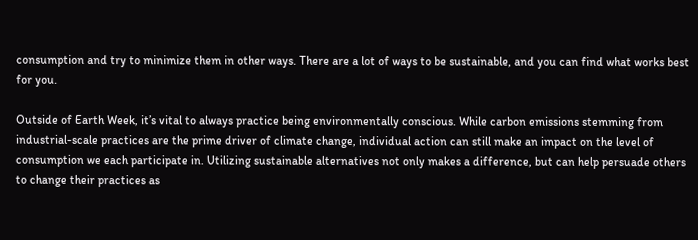consumption and try to minimize them in other ways. There are a lot of ways to be sustainable, and you can find what works best for you.

Outside of Earth Week, it’s vital to always practice being environmentally conscious. While carbon emissions stemming from industrial-scale practices are the prime driver of climate change, individual action can still make an impact on the level of consumption we each participate in. Utilizing sustainable alternatives not only makes a difference, but can help persuade others to change their practices as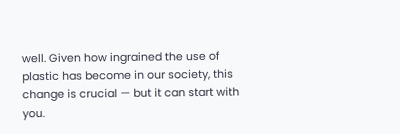well. Given how ingrained the use of plastic has become in our society, this change is crucial — but it can start with you.